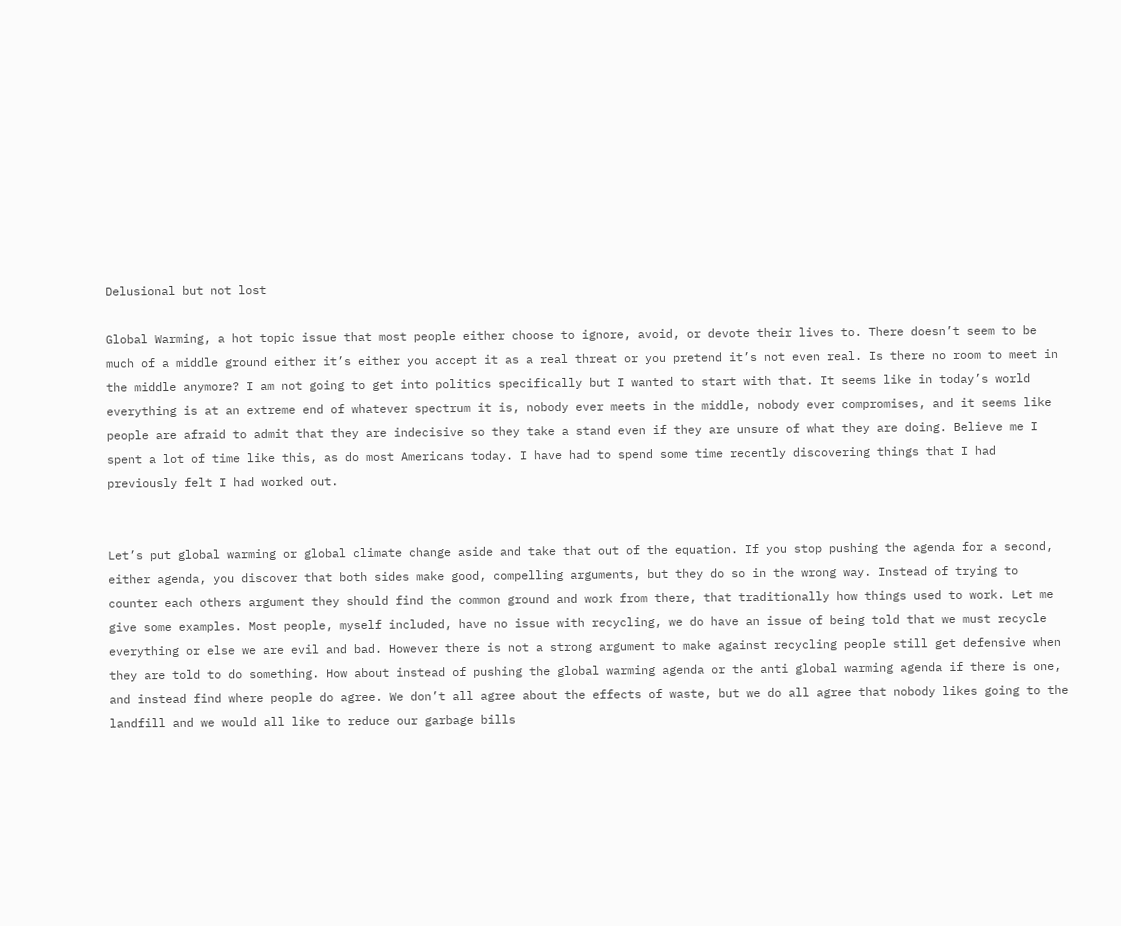Delusional but not lost

Global Warming, a hot topic issue that most people either choose to ignore, avoid, or devote their lives to. There doesn’t seem to be much of a middle ground either it’s either you accept it as a real threat or you pretend it’s not even real. Is there no room to meet in the middle anymore? I am not going to get into politics specifically but I wanted to start with that. It seems like in today’s world everything is at an extreme end of whatever spectrum it is, nobody ever meets in the middle, nobody ever compromises, and it seems like people are afraid to admit that they are indecisive so they take a stand even if they are unsure of what they are doing. Believe me I spent a lot of time like this, as do most Americans today. I have had to spend some time recently discovering things that I had previously felt I had worked out.


Let’s put global warming or global climate change aside and take that out of the equation. If you stop pushing the agenda for a second, either agenda, you discover that both sides make good, compelling arguments, but they do so in the wrong way. Instead of trying to counter each others argument they should find the common ground and work from there, that traditionally how things used to work. Let me give some examples. Most people, myself included, have no issue with recycling, we do have an issue of being told that we must recycle everything or else we are evil and bad. However there is not a strong argument to make against recycling people still get defensive when they are told to do something. How about instead of pushing the global warming agenda or the anti global warming agenda if there is one, and instead find where people do agree. We don’t all agree about the effects of waste, but we do all agree that nobody likes going to the landfill and we would all like to reduce our garbage bills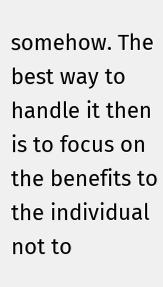somehow. The best way to handle it then is to focus on the benefits to the individual not to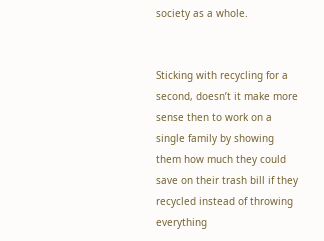society as a whole.


Sticking with recycling for a second, doesn’t it make more sense then to work on a single family by showing them how much they could save on their trash bill if they recycled instead of throwing everything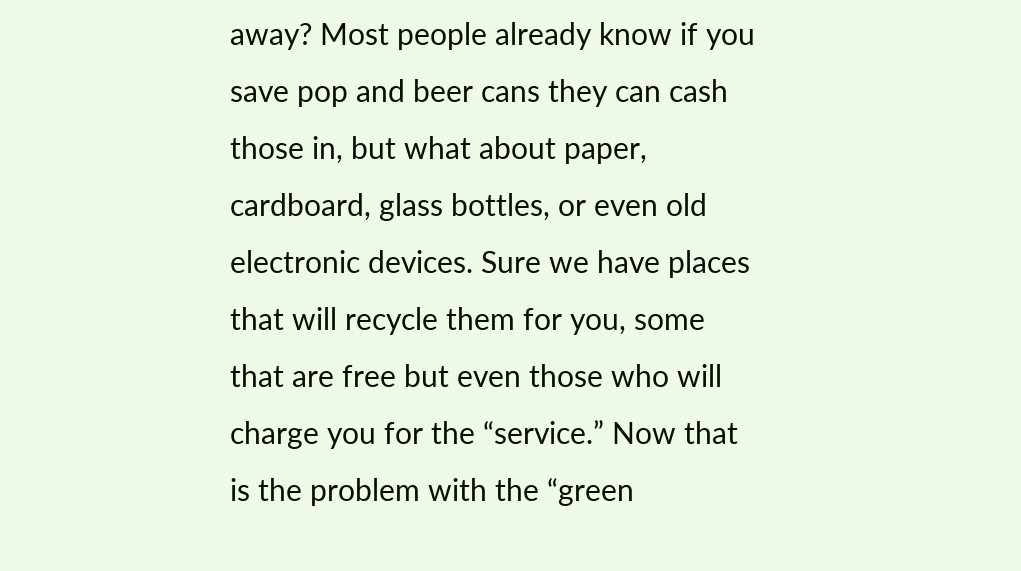away? Most people already know if you save pop and beer cans they can cash those in, but what about paper, cardboard, glass bottles, or even old electronic devices. Sure we have places that will recycle them for you, some that are free but even those who will charge you for the “service.” Now that is the problem with the “green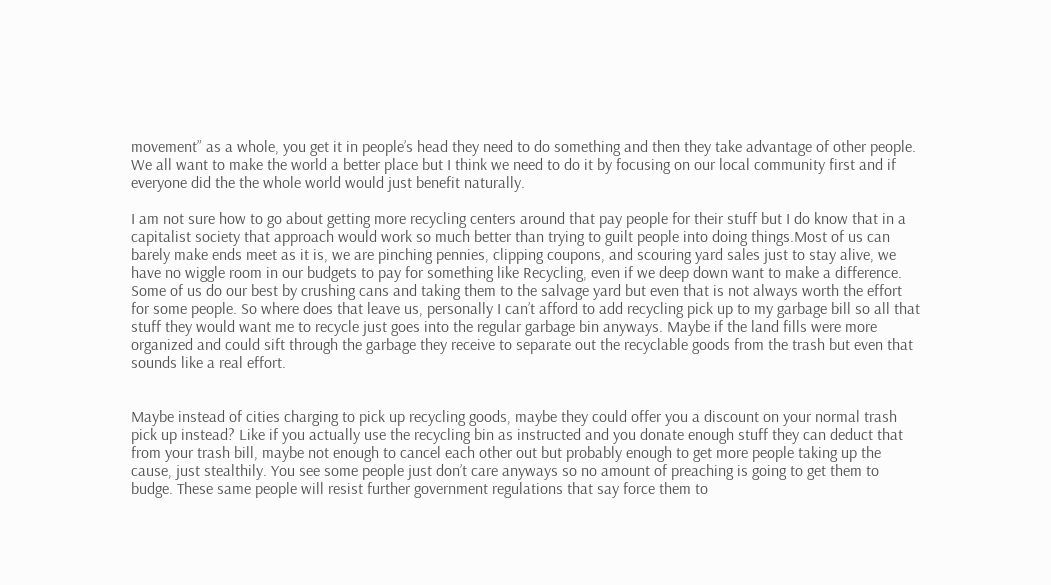movement” as a whole, you get it in people’s head they need to do something and then they take advantage of other people. We all want to make the world a better place but I think we need to do it by focusing on our local community first and if everyone did the the whole world would just benefit naturally.

I am not sure how to go about getting more recycling centers around that pay people for their stuff but I do know that in a capitalist society that approach would work so much better than trying to guilt people into doing things.Most of us can barely make ends meet as it is, we are pinching pennies, clipping coupons, and scouring yard sales just to stay alive, we have no wiggle room in our budgets to pay for something like Recycling, even if we deep down want to make a difference. Some of us do our best by crushing cans and taking them to the salvage yard but even that is not always worth the effort for some people. So where does that leave us, personally I can’t afford to add recycling pick up to my garbage bill so all that stuff they would want me to recycle just goes into the regular garbage bin anyways. Maybe if the land fills were more organized and could sift through the garbage they receive to separate out the recyclable goods from the trash but even that sounds like a real effort.


Maybe instead of cities charging to pick up recycling goods, maybe they could offer you a discount on your normal trash pick up instead? Like if you actually use the recycling bin as instructed and you donate enough stuff they can deduct that from your trash bill, maybe not enough to cancel each other out but probably enough to get more people taking up the cause, just stealthily. You see some people just don’t care anyways so no amount of preaching is going to get them to budge. These same people will resist further government regulations that say force them to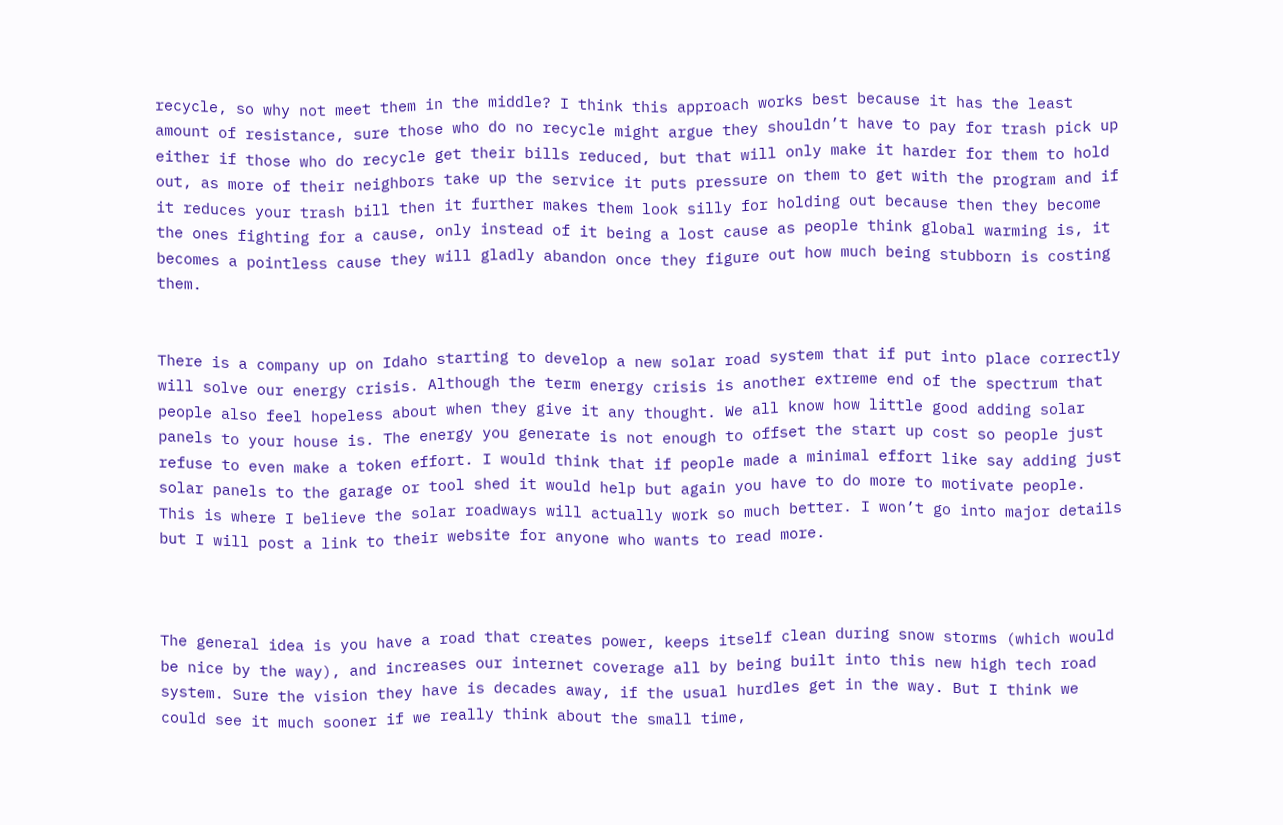recycle, so why not meet them in the middle? I think this approach works best because it has the least amount of resistance, sure those who do no recycle might argue they shouldn’t have to pay for trash pick up either if those who do recycle get their bills reduced, but that will only make it harder for them to hold out, as more of their neighbors take up the service it puts pressure on them to get with the program and if it reduces your trash bill then it further makes them look silly for holding out because then they become the ones fighting for a cause, only instead of it being a lost cause as people think global warming is, it becomes a pointless cause they will gladly abandon once they figure out how much being stubborn is costing them.


There is a company up on Idaho starting to develop a new solar road system that if put into place correctly will solve our energy crisis. Although the term energy crisis is another extreme end of the spectrum that people also feel hopeless about when they give it any thought. We all know how little good adding solar panels to your house is. The energy you generate is not enough to offset the start up cost so people just refuse to even make a token effort. I would think that if people made a minimal effort like say adding just solar panels to the garage or tool shed it would help but again you have to do more to motivate people. This is where I believe the solar roadways will actually work so much better. I won’t go into major details but I will post a link to their website for anyone who wants to read more.



The general idea is you have a road that creates power, keeps itself clean during snow storms (which would be nice by the way), and increases our internet coverage all by being built into this new high tech road system. Sure the vision they have is decades away, if the usual hurdles get in the way. But I think we could see it much sooner if we really think about the small time,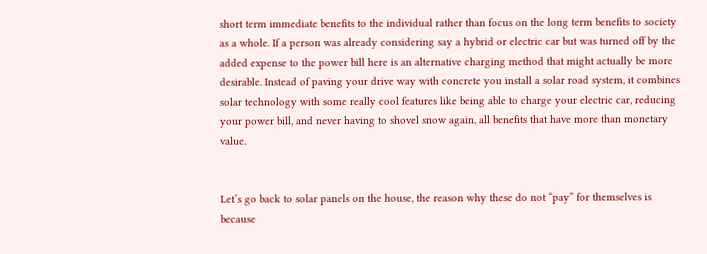short term immediate benefits to the individual rather than focus on the long term benefits to society as a whole. If a person was already considering say a hybrid or electric car but was turned off by the added expense to the power bill here is an alternative charging method that might actually be more desirable. Instead of paving your drive way with concrete you install a solar road system, it combines solar technology with some really cool features like being able to charge your electric car, reducing your power bill, and never having to shovel snow again, all benefits that have more than monetary value.


Let’s go back to solar panels on the house, the reason why these do not “pay” for themselves is because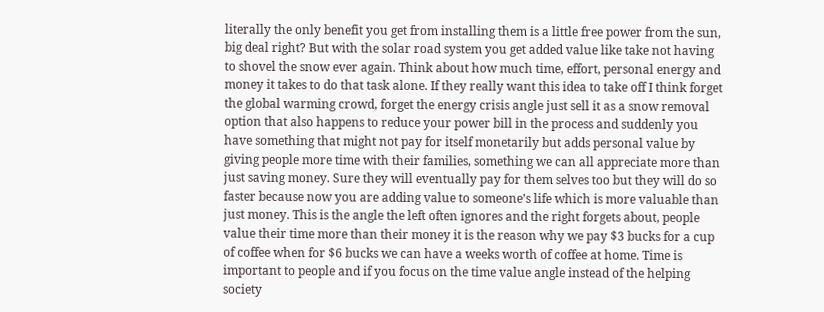literally the only benefit you get from installing them is a little free power from the sun, big deal right? But with the solar road system you get added value like take not having to shovel the snow ever again. Think about how much time, effort, personal energy and money it takes to do that task alone. If they really want this idea to take off I think forget the global warming crowd, forget the energy crisis angle just sell it as a snow removal option that also happens to reduce your power bill in the process and suddenly you have something that might not pay for itself monetarily but adds personal value by giving people more time with their families, something we can all appreciate more than just saving money. Sure they will eventually pay for them selves too but they will do so faster because now you are adding value to someone’s life which is more valuable than just money. This is the angle the left often ignores and the right forgets about, people value their time more than their money it is the reason why we pay $3 bucks for a cup of coffee when for $6 bucks we can have a weeks worth of coffee at home. Time is important to people and if you focus on the time value angle instead of the helping society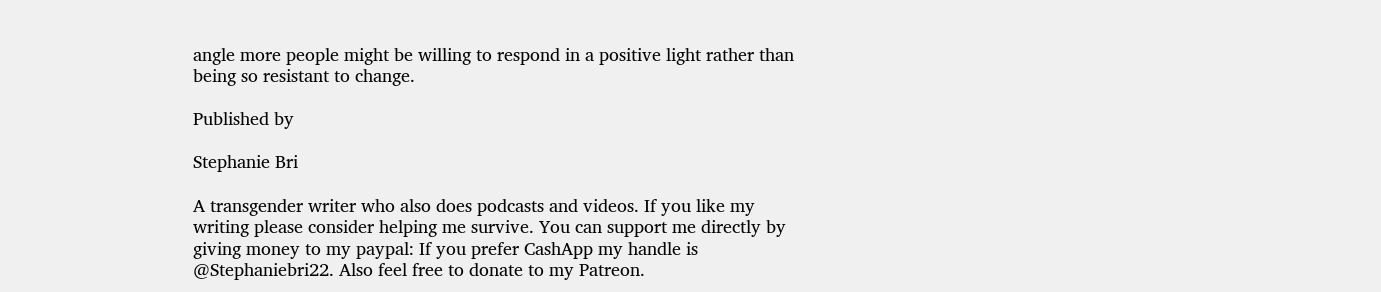angle more people might be willing to respond in a positive light rather than being so resistant to change.

Published by

Stephanie Bri

A transgender writer who also does podcasts and videos. If you like my writing please consider helping me survive. You can support me directly by giving money to my paypal: If you prefer CashApp my handle is @Stephaniebri22. Also feel free to donate to my Patreon.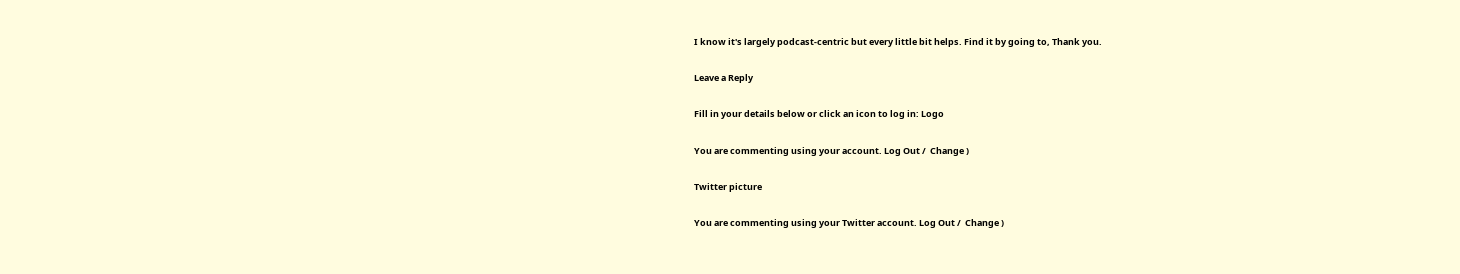I know it's largely podcast-centric but every little bit helps. Find it by going to, Thank you.

Leave a Reply

Fill in your details below or click an icon to log in: Logo

You are commenting using your account. Log Out /  Change )

Twitter picture

You are commenting using your Twitter account. Log Out /  Change )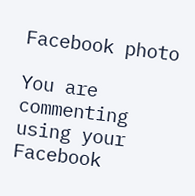Facebook photo

You are commenting using your Facebook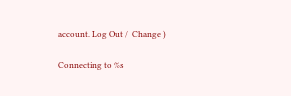account. Log Out /  Change )

Connecting to %s